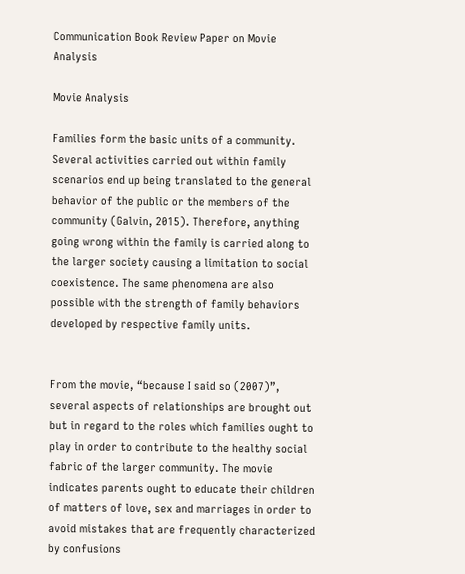Communication Book Review Paper on Movie Analysis

Movie Analysis

Families form the basic units of a community. Several activities carried out within family scenarios end up being translated to the general behavior of the public or the members of the community (Galvin, 2015). Therefore, anything going wrong within the family is carried along to the larger society causing a limitation to social coexistence. The same phenomena are also possible with the strength of family behaviors developed by respective family units.


From the movie, “because I said so (2007)”, several aspects of relationships are brought out but in regard to the roles which families ought to play in order to contribute to the healthy social fabric of the larger community. The movie indicates parents ought to educate their children of matters of love, sex and marriages in order to avoid mistakes that are frequently characterized by confusions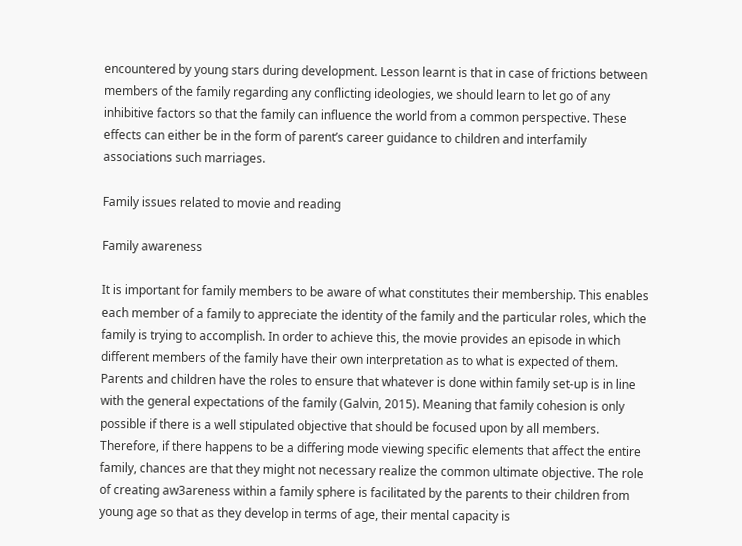encountered by young stars during development. Lesson learnt is that in case of frictions between members of the family regarding any conflicting ideologies, we should learn to let go of any inhibitive factors so that the family can influence the world from a common perspective. These effects can either be in the form of parent’s career guidance to children and interfamily associations such marriages.

Family issues related to movie and reading

Family awareness

It is important for family members to be aware of what constitutes their membership. This enables each member of a family to appreciate the identity of the family and the particular roles, which the family is trying to accomplish. In order to achieve this, the movie provides an episode in which different members of the family have their own interpretation as to what is expected of them. Parents and children have the roles to ensure that whatever is done within family set-up is in line with the general expectations of the family (Galvin, 2015). Meaning that family cohesion is only possible if there is a well stipulated objective that should be focused upon by all members. Therefore, if there happens to be a differing mode viewing specific elements that affect the entire family, chances are that they might not necessary realize the common ultimate objective. The role of creating aw3areness within a family sphere is facilitated by the parents to their children from young age so that as they develop in terms of age, their mental capacity is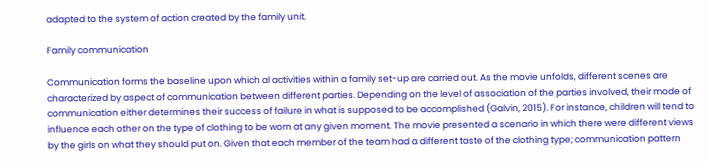adapted to the system of action created by the family unit.

Family communication

Communication forms the baseline upon which al activities within a family set-up are carried out. As the movie unfolds, different scenes are characterized by aspect of communication between different parties. Depending on the level of association of the parties involved, their mode of communication either determines their success of failure in what is supposed to be accomplished (Galvin, 2015). For instance, children will tend to influence each other on the type of clothing to be worn at any given moment. The movie presented a scenario in which there were different views by the girls on what they should put on. Given that each member of the team had a different taste of the clothing type; communication pattern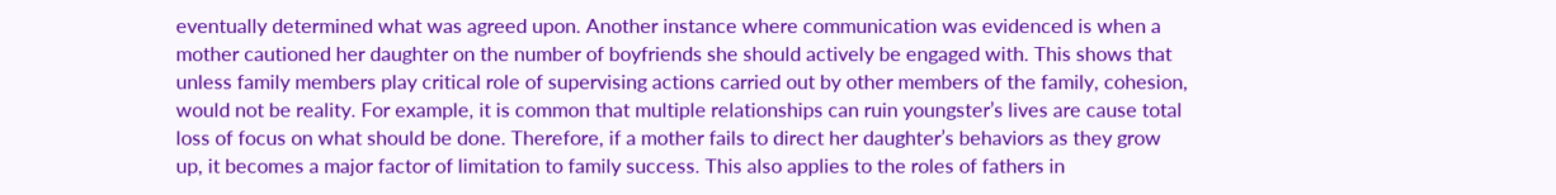eventually determined what was agreed upon. Another instance where communication was evidenced is when a mother cautioned her daughter on the number of boyfriends she should actively be engaged with. This shows that unless family members play critical role of supervising actions carried out by other members of the family, cohesion, would not be reality. For example, it is common that multiple relationships can ruin youngster’s lives are cause total loss of focus on what should be done. Therefore, if a mother fails to direct her daughter’s behaviors as they grow up, it becomes a major factor of limitation to family success. This also applies to the roles of fathers in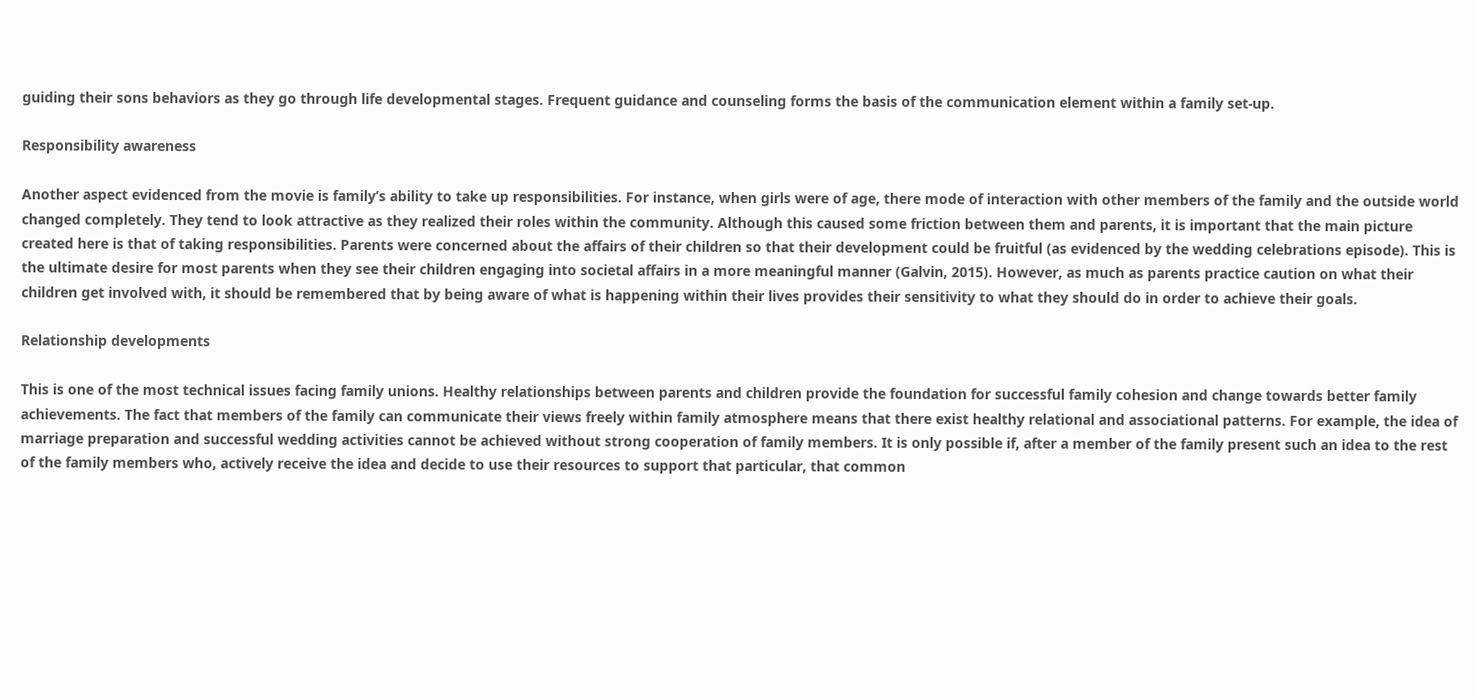guiding their sons behaviors as they go through life developmental stages. Frequent guidance and counseling forms the basis of the communication element within a family set-up.

Responsibility awareness

Another aspect evidenced from the movie is family’s ability to take up responsibilities. For instance, when girls were of age, there mode of interaction with other members of the family and the outside world changed completely. They tend to look attractive as they realized their roles within the community. Although this caused some friction between them and parents, it is important that the main picture created here is that of taking responsibilities. Parents were concerned about the affairs of their children so that their development could be fruitful (as evidenced by the wedding celebrations episode). This is the ultimate desire for most parents when they see their children engaging into societal affairs in a more meaningful manner (Galvin, 2015). However, as much as parents practice caution on what their children get involved with, it should be remembered that by being aware of what is happening within their lives provides their sensitivity to what they should do in order to achieve their goals.

Relationship developments

This is one of the most technical issues facing family unions. Healthy relationships between parents and children provide the foundation for successful family cohesion and change towards better family achievements. The fact that members of the family can communicate their views freely within family atmosphere means that there exist healthy relational and associational patterns. For example, the idea of marriage preparation and successful wedding activities cannot be achieved without strong cooperation of family members. It is only possible if, after a member of the family present such an idea to the rest of the family members who, actively receive the idea and decide to use their resources to support that particular, that common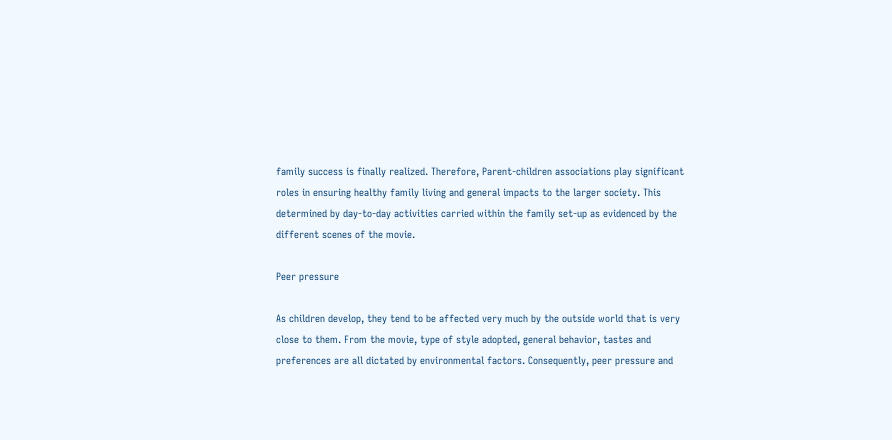family success is finally realized. Therefore, Parent-children associations play significant roles in ensuring healthy family living and general impacts to the larger society. This determined by day-to-day activities carried within the family set-up as evidenced by the different scenes of the movie.

Peer pressure

As children develop, they tend to be affected very much by the outside world that is very close to them. From the movie, type of style adopted, general behavior, tastes and preferences are all dictated by environmental factors. Consequently, peer pressure and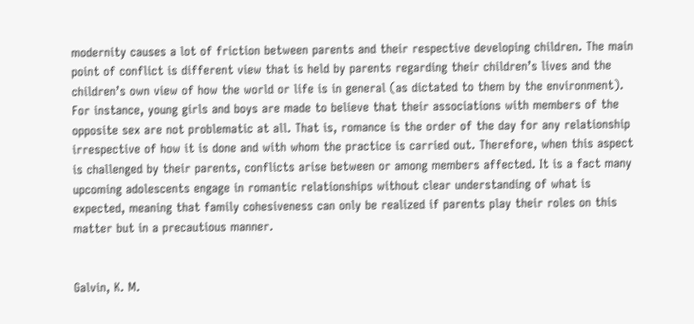modernity causes a lot of friction between parents and their respective developing children. The main point of conflict is different view that is held by parents regarding their children’s lives and the children’s own view of how the world or life is in general (as dictated to them by the environment).  For instance, young girls and boys are made to believe that their associations with members of the opposite sex are not problematic at all. That is, romance is the order of the day for any relationship irrespective of how it is done and with whom the practice is carried out. Therefore, when this aspect is challenged by their parents, conflicts arise between or among members affected. It is a fact many upcoming adolescents engage in romantic relationships without clear understanding of what is expected, meaning that family cohesiveness can only be realized if parents play their roles on this matter but in a precautious manner.


Galvin, K. M.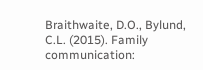Braithwaite, D.O., Bylund, C.L. (2015). Family communication: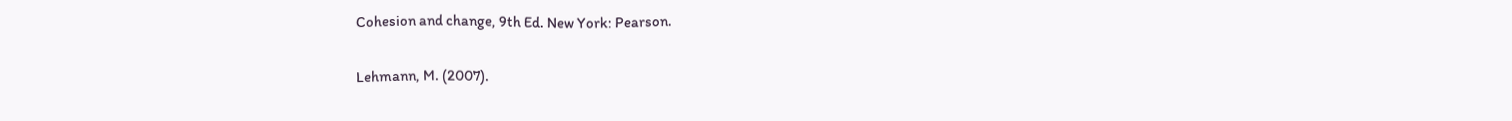Cohesion and change, 9th Ed. New York: Pearson.

Lehmann, M. (2007).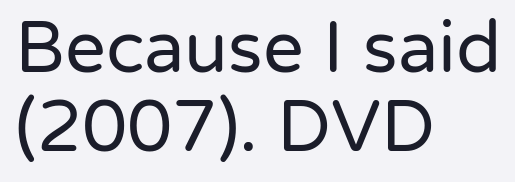Because I said (2007). DVD